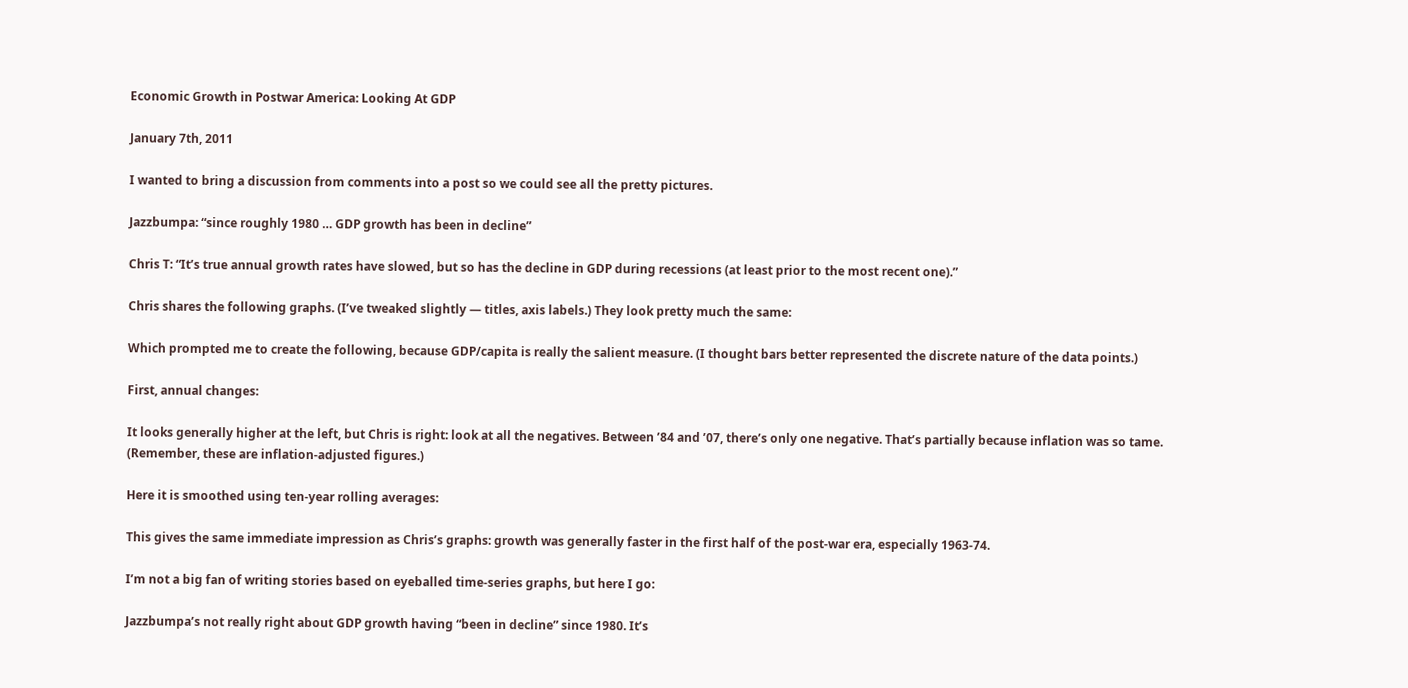Economic Growth in Postwar America: Looking At GDP

January 7th, 2011

I wanted to bring a discussion from comments into a post so we could see all the pretty pictures.

Jazzbumpa: “since roughly 1980 … GDP growth has been in decline”

Chris T: “It’s true annual growth rates have slowed, but so has the decline in GDP during recessions (at least prior to the most recent one).”

Chris shares the following graphs. (I’ve tweaked slightly — titles, axis labels.) They look pretty much the same:

Which prompted me to create the following, because GDP/capita is really the salient measure. (I thought bars better represented the discrete nature of the data points.)

First, annual changes:

It looks generally higher at the left, but Chris is right: look at all the negatives. Between ’84 and ’07, there’s only one negative. That’s partially because inflation was so tame. (Remember, these are inflation-adjusted figures.)

Here it is smoothed using ten-year rolling averages:

This gives the same immediate impression as Chris’s graphs: growth was generally faster in the first half of the post-war era, especially 1963-74.

I’m not a big fan of writing stories based on eyeballed time-series graphs, but here I go:

Jazzbumpa’s not really right about GDP growth having “been in decline” since 1980. It’s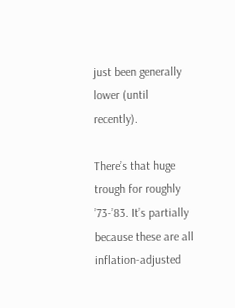just been generally lower (until recently).

There’s that huge trough for roughly ’73-’83. It’s partially because these are all inflation-adjusted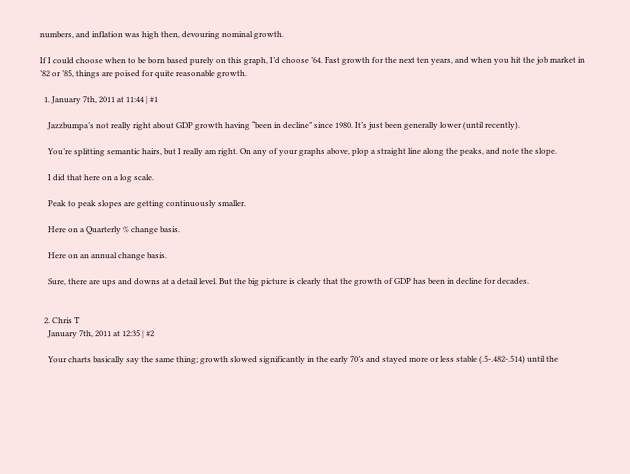numbers, and inflation was high then, devouring nominal growth.

If I could choose when to be born based purely on this graph, I’d choose ’64. Fast growth for the next ten years, and when you hit the job market in ’82 or ’85, things are poised for quite reasonable growth.

  1. January 7th, 2011 at 11:44 | #1

    Jazzbumpa’s not really right about GDP growth having “been in decline” since 1980. It’s just been generally lower (until recently).

    You’re splitting semantic hairs, but I really am right. On any of your graphs above, plop a straight line along the peaks, and note the slope.

    I did that here on a log scale.

    Peak to peak slopes are getting continuously smaller.

    Here on a Quarterly % change basis.

    Here on an annual change basis.

    Sure, there are ups and downs at a detail level. But the big picture is clearly that the growth of GDP has been in decline for decades.


  2. Chris T
    January 7th, 2011 at 12:35 | #2

    Your charts basically say the same thing; growth slowed significantly in the early 70’s and stayed more or less stable (.5-.482-.514) until the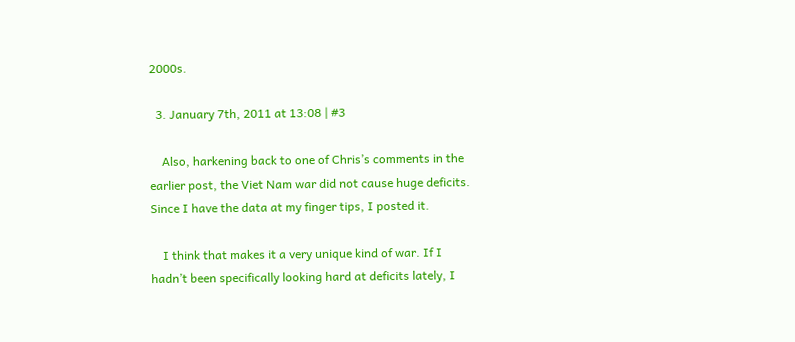2000s.

  3. January 7th, 2011 at 13:08 | #3

    Also, harkening back to one of Chris’s comments in the earlier post, the Viet Nam war did not cause huge deficits. Since I have the data at my finger tips, I posted it.

    I think that makes it a very unique kind of war. If I hadn’t been specifically looking hard at deficits lately, I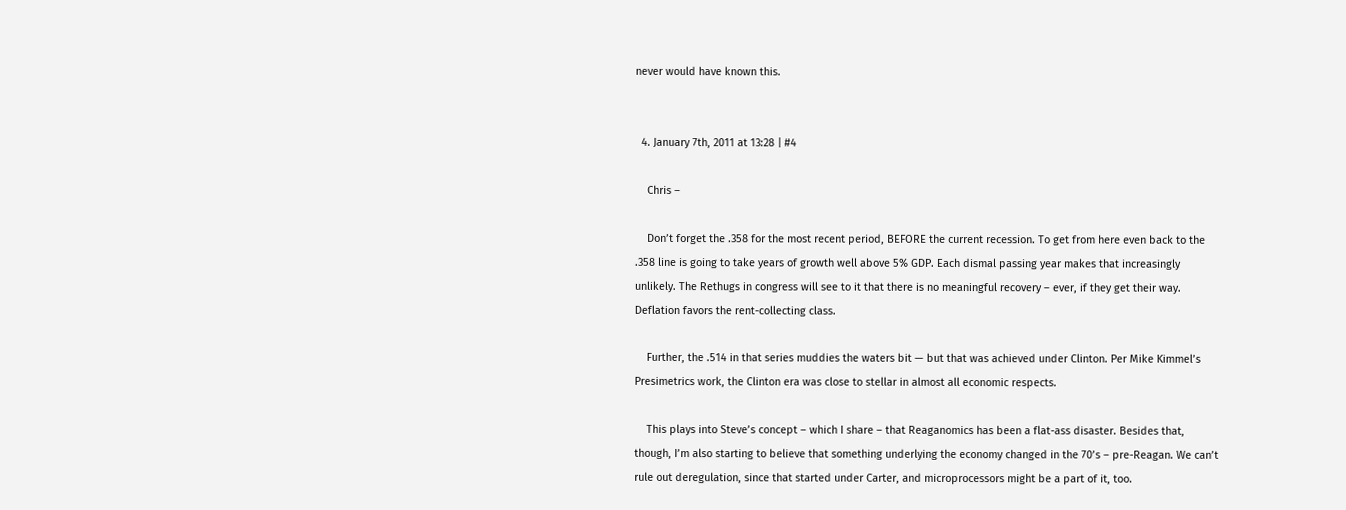never would have known this.


  4. January 7th, 2011 at 13:28 | #4

    Chris –

    Don’t forget the .358 for the most recent period, BEFORE the current recession. To get from here even back to the .358 line is going to take years of growth well above 5% GDP. Each dismal passing year makes that increasingly unlikely. The Rethugs in congress will see to it that there is no meaningful recovery – ever, if they get their way. Deflation favors the rent-collecting class.

    Further, the .514 in that series muddies the waters bit — but that was achieved under Clinton. Per Mike Kimmel’s Presimetrics work, the Clinton era was close to stellar in almost all economic respects.

    This plays into Steve’s concept – which I share – that Reaganomics has been a flat-ass disaster. Besides that, though, I’m also starting to believe that something underlying the economy changed in the 70’s – pre-Reagan. We can’t rule out deregulation, since that started under Carter, and microprocessors might be a part of it, too.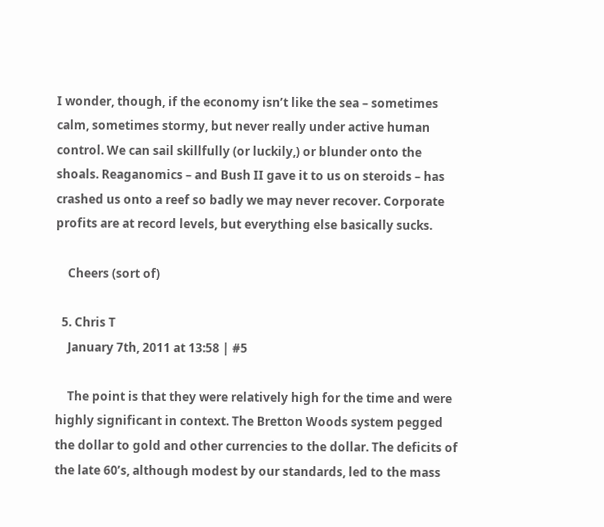I wonder, though, if the economy isn’t like the sea – sometimes calm, sometimes stormy, but never really under active human control. We can sail skillfully (or luckily,) or blunder onto the shoals. Reaganomics – and Bush II gave it to us on steroids – has crashed us onto a reef so badly we may never recover. Corporate profits are at record levels, but everything else basically sucks.

    Cheers (sort of)

  5. Chris T
    January 7th, 2011 at 13:58 | #5

    The point is that they were relatively high for the time and were highly significant in context. The Bretton Woods system pegged the dollar to gold and other currencies to the dollar. The deficits of the late 60’s, although modest by our standards, led to the mass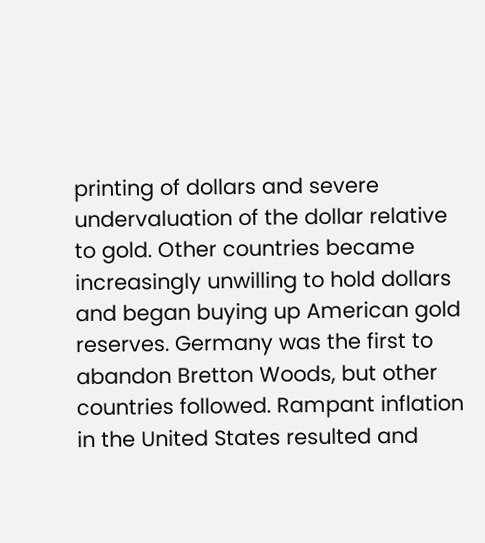printing of dollars and severe undervaluation of the dollar relative to gold. Other countries became increasingly unwilling to hold dollars and began buying up American gold reserves. Germany was the first to abandon Bretton Woods, but other countries followed. Rampant inflation in the United States resulted and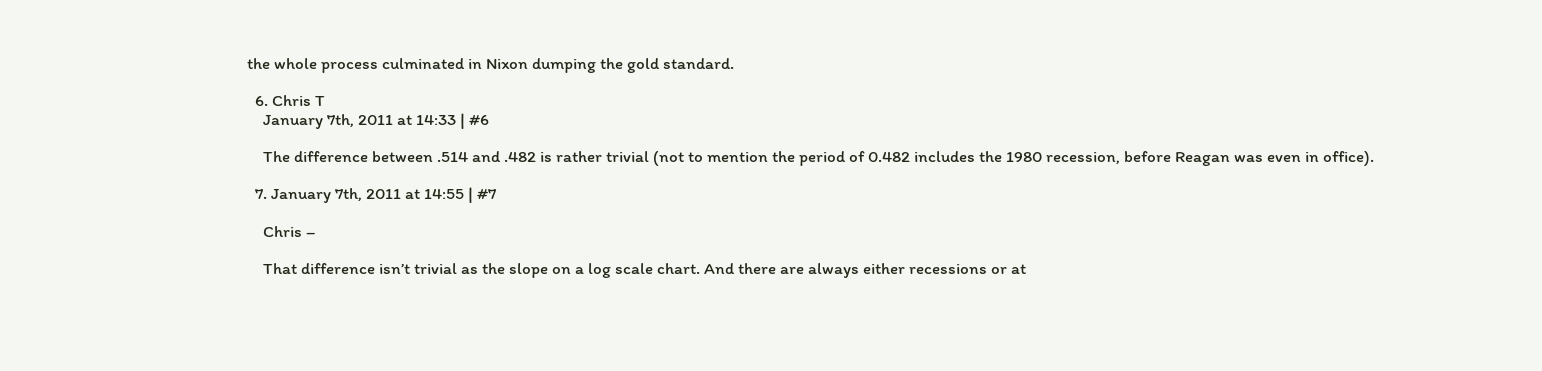the whole process culminated in Nixon dumping the gold standard.

  6. Chris T
    January 7th, 2011 at 14:33 | #6

    The difference between .514 and .482 is rather trivial (not to mention the period of 0.482 includes the 1980 recession, before Reagan was even in office).

  7. January 7th, 2011 at 14:55 | #7

    Chris –

    That difference isn’t trivial as the slope on a log scale chart. And there are always either recessions or at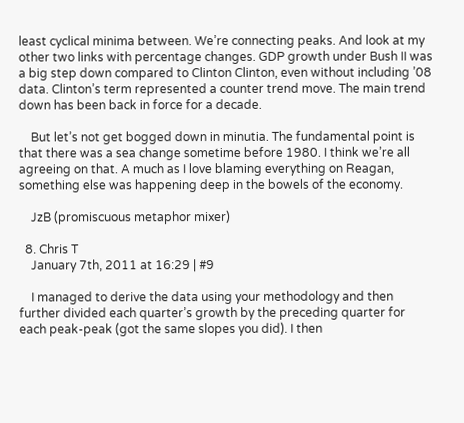least cyclical minima between. We’re connecting peaks. And look at my other two links with percentage changes. GDP growth under Bush II was a big step down compared to Clinton Clinton, even without including ’08 data. Clinton’s term represented a counter trend move. The main trend down has been back in force for a decade.

    But let’s not get bogged down in minutia. The fundamental point is that there was a sea change sometime before 1980. I think we’re all agreeing on that. A much as I love blaming everything on Reagan, something else was happening deep in the bowels of the economy.

    JzB (promiscuous metaphor mixer)

  8. Chris T
    January 7th, 2011 at 16:29 | #9

    I managed to derive the data using your methodology and then further divided each quarter’s growth by the preceding quarter for each peak-peak (got the same slopes you did). I then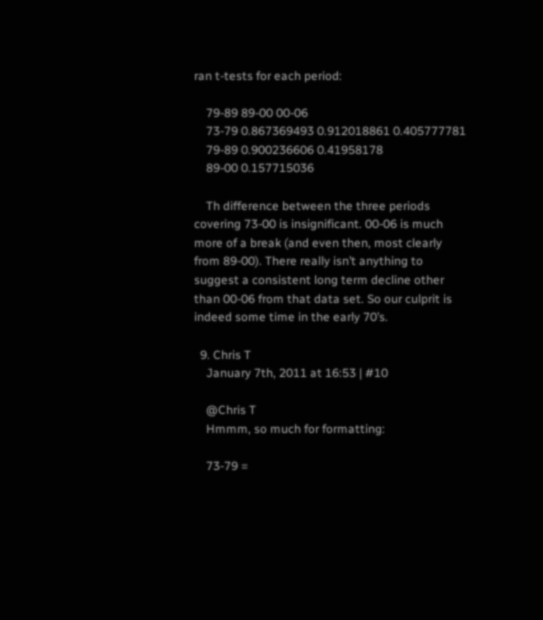ran t-tests for each period:

    79-89 89-00 00-06
    73-79 0.867369493 0.912018861 0.405777781
    79-89 0.900236606 0.41958178
    89-00 0.157715036

    Th difference between the three periods covering 73-00 is insignificant. 00-06 is much more of a break (and even then, most clearly from 89-00). There really isn’t anything to suggest a consistent long term decline other than 00-06 from that data set. So our culprit is indeed some time in the early 70’s.

  9. Chris T
    January 7th, 2011 at 16:53 | #10

    @Chris T
    Hmmm, so much for formatting:

    73-79 =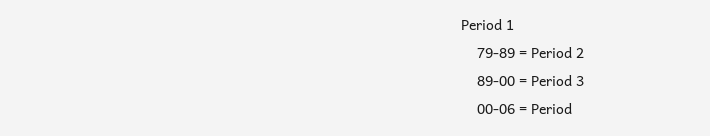Period 1
    79-89 = Period 2
    89-00 = Period 3
    00-06 = Period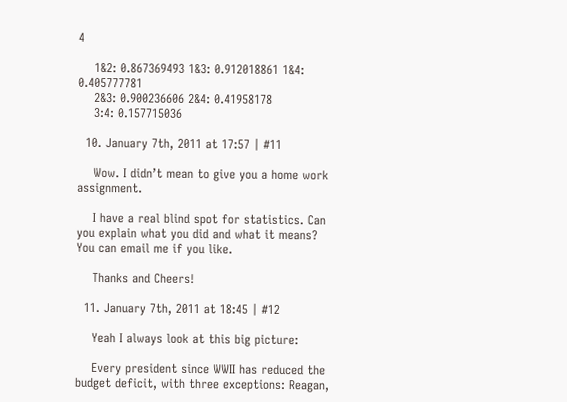4

    1&2: 0.867369493 1&3: 0.912018861 1&4: 0.405777781
    2&3: 0.900236606 2&4: 0.41958178
    3:4: 0.157715036

  10. January 7th, 2011 at 17:57 | #11

    Wow. I didn’t mean to give you a home work assignment.

    I have a real blind spot for statistics. Can you explain what you did and what it means? You can email me if you like.

    Thanks and Cheers!

  11. January 7th, 2011 at 18:45 | #12

    Yeah I always look at this big picture:

    Every president since WWII has reduced the budget deficit, with three exceptions: Reagan,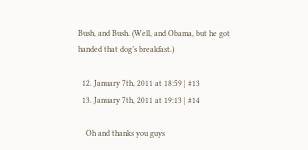Bush, and Bush. (Well, and Obama, but he got handed that dog’s breakfast.)

  12. January 7th, 2011 at 18:59 | #13
  13. January 7th, 2011 at 19:13 | #14

    Oh and thanks you guys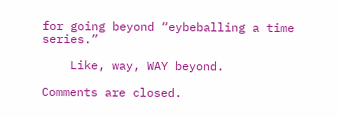for going beyond “eybeballing a time series.”

    Like, way, WAY beyond.

Comments are closed.